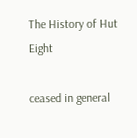The History of Hut Eight

ceased in general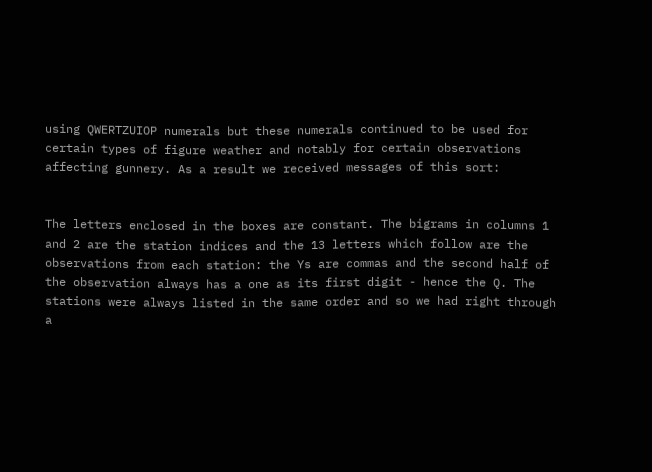using QWERTZUIOP numerals but these numerals continued to be used for certain types of figure weather and notably for certain observations affecting gunnery. As a result we received messages of this sort:


The letters enclosed in the boxes are constant. The bigrams in columns 1 and 2 are the station indices and the 13 letters which follow are the observations from each station: the Ys are commas and the second half of the observation always has a one as its first digit - hence the Q. The stations were always listed in the same order and so we had right through a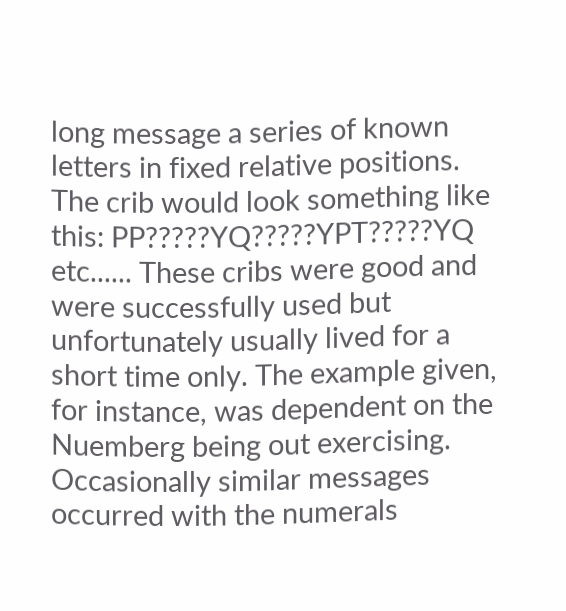long message a series of known letters in fixed relative positions. The crib would look something like this: PP?????YQ?????YPT?????YQ etc...... These cribs were good and were successfully used but unfortunately usually lived for a short time only. The example given, for instance, was dependent on the Nuemberg being out exercising. Occasionally similar messages occurred with the numerals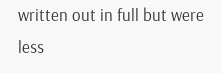written out in full but were less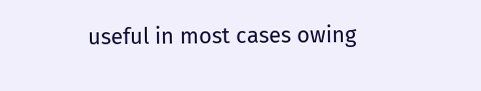useful in most cases owing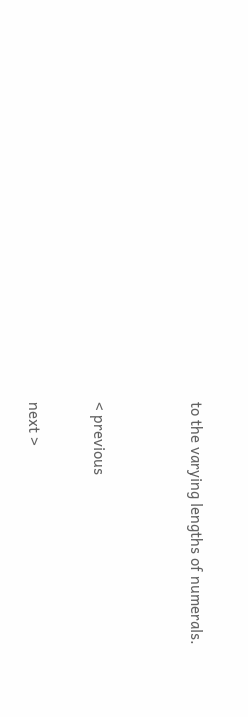to the varying lengths of numerals.


< previous

next >